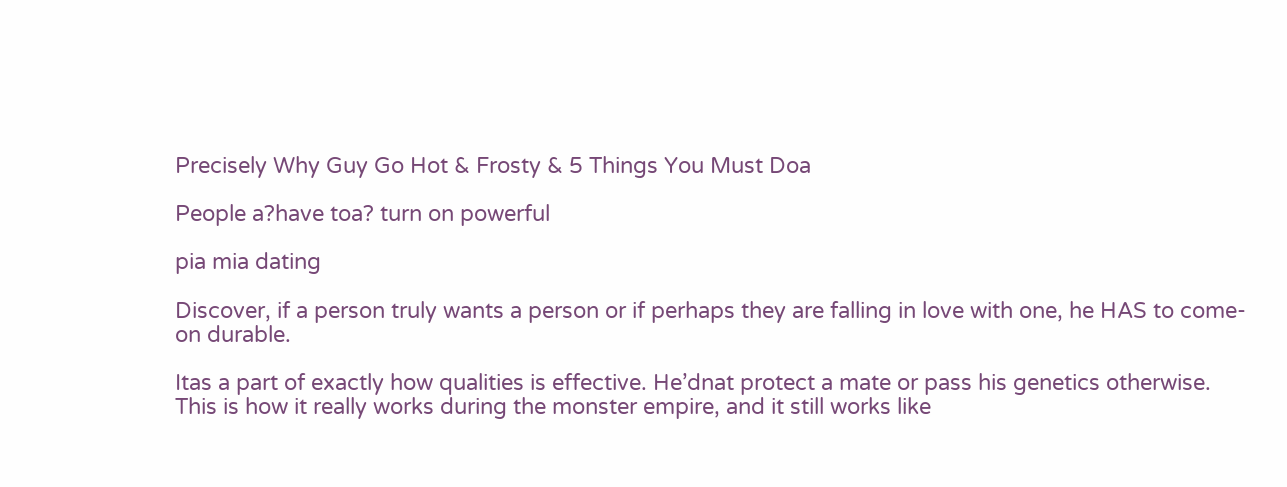Precisely Why Guy Go Hot & Frosty & 5 Things You Must Doa

People a?have toa? turn on powerful

pia mia dating

Discover, if a person truly wants a person or if perhaps they are falling in love with one, he HAS to come-on durable.

Itas a part of exactly how qualities is effective. He’dnat protect a mate or pass his genetics otherwise. This is how it really works during the monster empire, and it still works like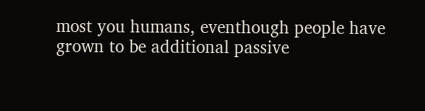most you humans, eventhough people have grown to be additional passive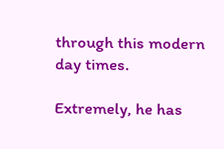through this modern day times.

Extremely, he has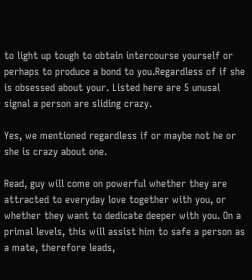to light up tough to obtain intercourse yourself or perhaps to produce a bond to you.Regardless of if she is obsessed about your. Listed here are 5 unusal signal a person are sliding crazy.

Yes, we mentioned regardless if or maybe not he or she is crazy about one.

Read, guy will come on powerful whether they are attracted to everyday love together with you, or whether they want to dedicate deeper with you. On a primal levels, this will assist him to safe a person as a mate, therefore leads,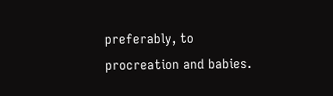preferably, to procreation and babies.